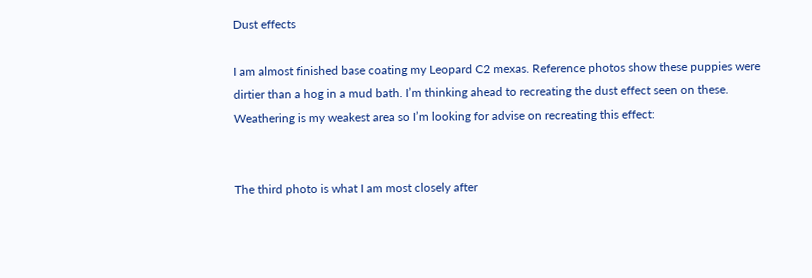Dust effects

I am almost finished base coating my Leopard C2 mexas. Reference photos show these puppies were dirtier than a hog in a mud bath. I’m thinking ahead to recreating the dust effect seen on these. Weathering is my weakest area so I’m looking for advise on recreating this effect:


The third photo is what I am most closely after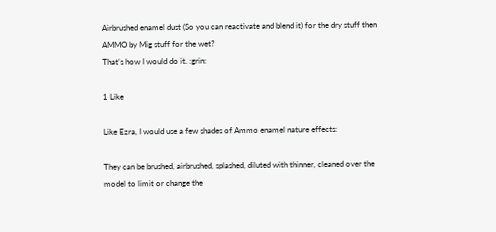Airbrushed enamel dust (So you can reactivate and blend it) for the dry stuff then AMMO by Mig stuff for the wet?
That’s how I would do it. :grin:

1 Like

Like Ezra, I would use a few shades of Ammo enamel nature effects:

They can be brushed, airbrushed, splashed, diluted with thinner, cleaned over the model to limit or change the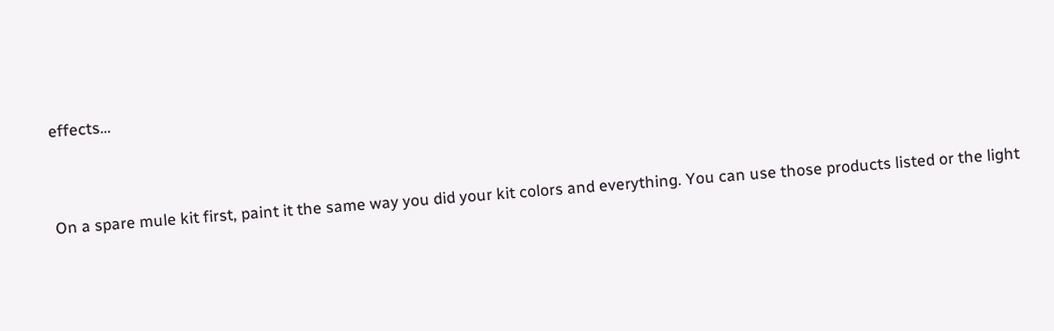effects…


On a spare mule kit first, paint it the same way you did your kit colors and everything. You can use those products listed or the light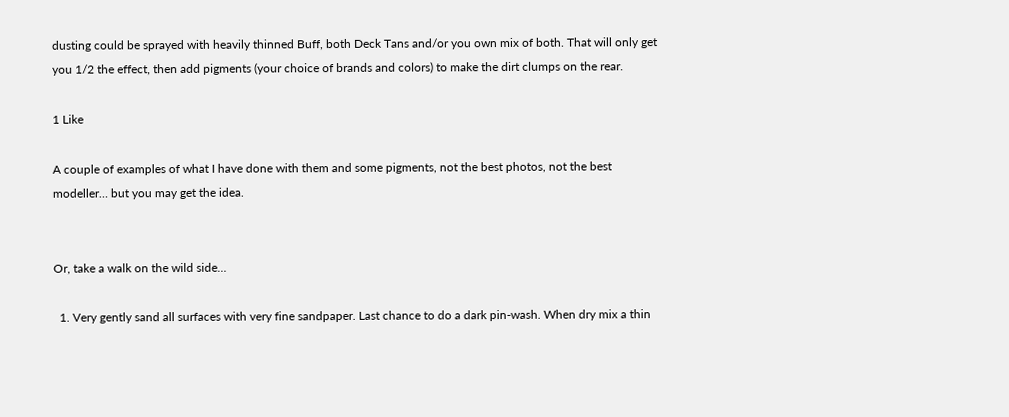dusting could be sprayed with heavily thinned Buff, both Deck Tans and/or you own mix of both. That will only get you 1/2 the effect, then add pigments (your choice of brands and colors) to make the dirt clumps on the rear.

1 Like

A couple of examples of what I have done with them and some pigments, not the best photos, not the best modeller… but you may get the idea.


Or, take a walk on the wild side…

  1. Very gently sand all surfaces with very fine sandpaper. Last chance to do a dark pin-wash. When dry mix a thin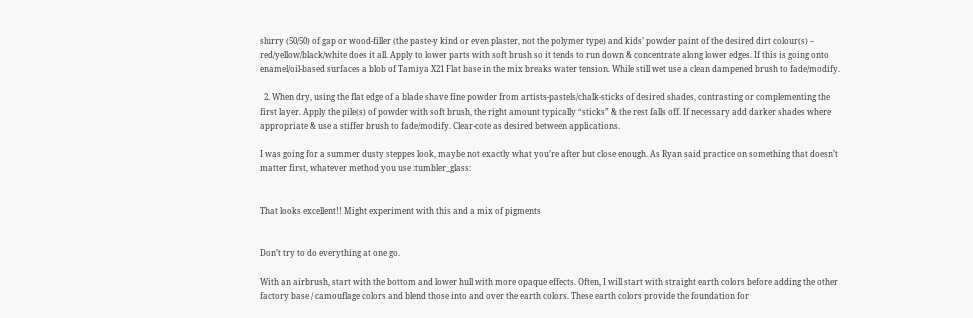slurry (50/50) of gap or wood-filler (the paste-y kind or even plaster, not the polymer type) and kids’ powder paint of the desired dirt colour(s) – red/yellow/black/white does it all. Apply to lower parts with soft brush so it tends to run down & concentrate along lower edges. If this is going onto enamel/oil-based surfaces a blob of Tamiya X21 Flat base in the mix breaks water tension. While still wet use a clean dampened brush to fade/modify.

  2. When dry, using the flat edge of a blade shave fine powder from artists-pastels/chalk-sticks of desired shades, contrasting or complementing the first layer. Apply the pile(s) of powder with soft brush, the right amount typically “sticks” & the rest falls off. If necessary add darker shades where appropriate & use a stiffer brush to fade/modify. Clear-cote as desired between applications.

I was going for a summer dusty steppes look, maybe not exactly what you’re after but close enough. As Ryan said practice on something that doesn’t matter first, whatever method you use :tumbler_glass:


That looks excellent!! Might experiment with this and a mix of pigments


Don’t try to do everything at one go.

With an airbrush, start with the bottom and lower hull with more opaque effects. Often, I will start with straight earth colors before adding the other factory base / camouflage colors and blend those into and over the earth colors. These earth colors provide the foundation for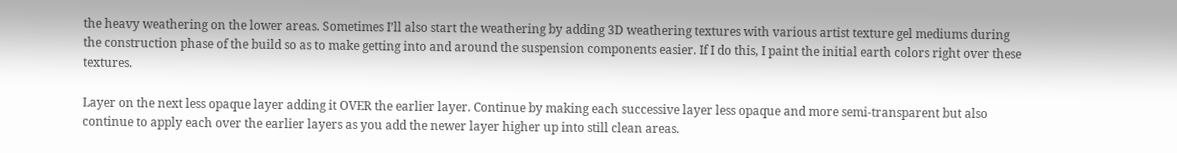the heavy weathering on the lower areas. Sometimes I’ll also start the weathering by adding 3D weathering textures with various artist texture gel mediums during the construction phase of the build so as to make getting into and around the suspension components easier. If I do this, I paint the initial earth colors right over these textures.

Layer on the next less opaque layer adding it OVER the earlier layer. Continue by making each successive layer less opaque and more semi-transparent but also continue to apply each over the earlier layers as you add the newer layer higher up into still clean areas.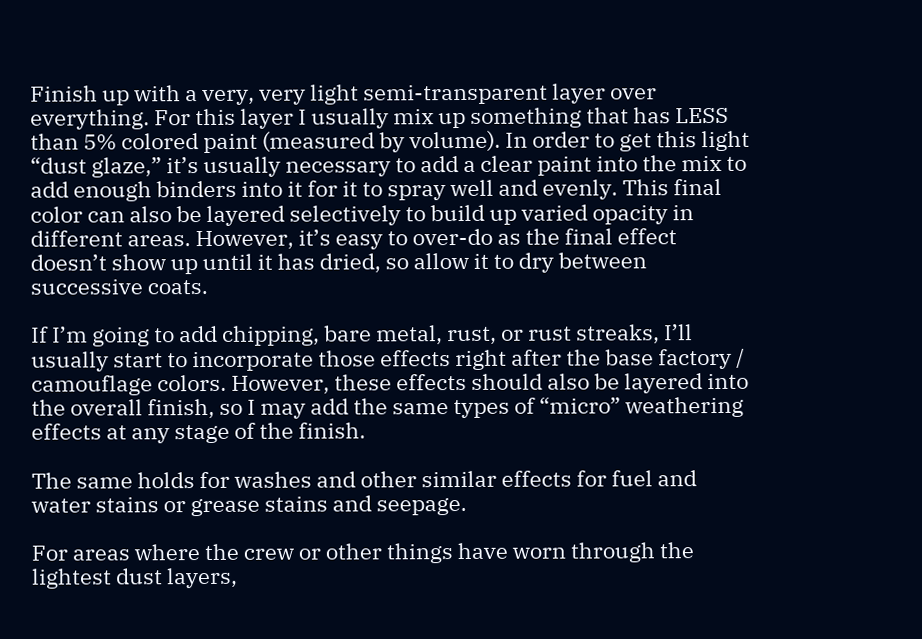Finish up with a very, very light semi-transparent layer over everything. For this layer I usually mix up something that has LESS than 5% colored paint (measured by volume). In order to get this light “dust glaze,” it’s usually necessary to add a clear paint into the mix to add enough binders into it for it to spray well and evenly. This final color can also be layered selectively to build up varied opacity in different areas. However, it’s easy to over-do as the final effect doesn’t show up until it has dried, so allow it to dry between successive coats.

If I’m going to add chipping, bare metal, rust, or rust streaks, I’ll usually start to incorporate those effects right after the base factory / camouflage colors. However, these effects should also be layered into the overall finish, so I may add the same types of “micro” weathering effects at any stage of the finish.

The same holds for washes and other similar effects for fuel and water stains or grease stains and seepage.

For areas where the crew or other things have worn through the lightest dust layers,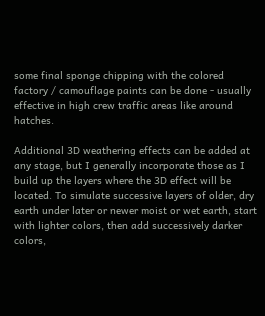some final sponge chipping with the colored factory / camouflage paints can be done - usually effective in high crew traffic areas like around hatches.

Additional 3D weathering effects can be added at any stage, but I generally incorporate those as I build up the layers where the 3D effect will be located. To simulate successive layers of older, dry earth under later or newer moist or wet earth, start with lighter colors, then add successively darker colors,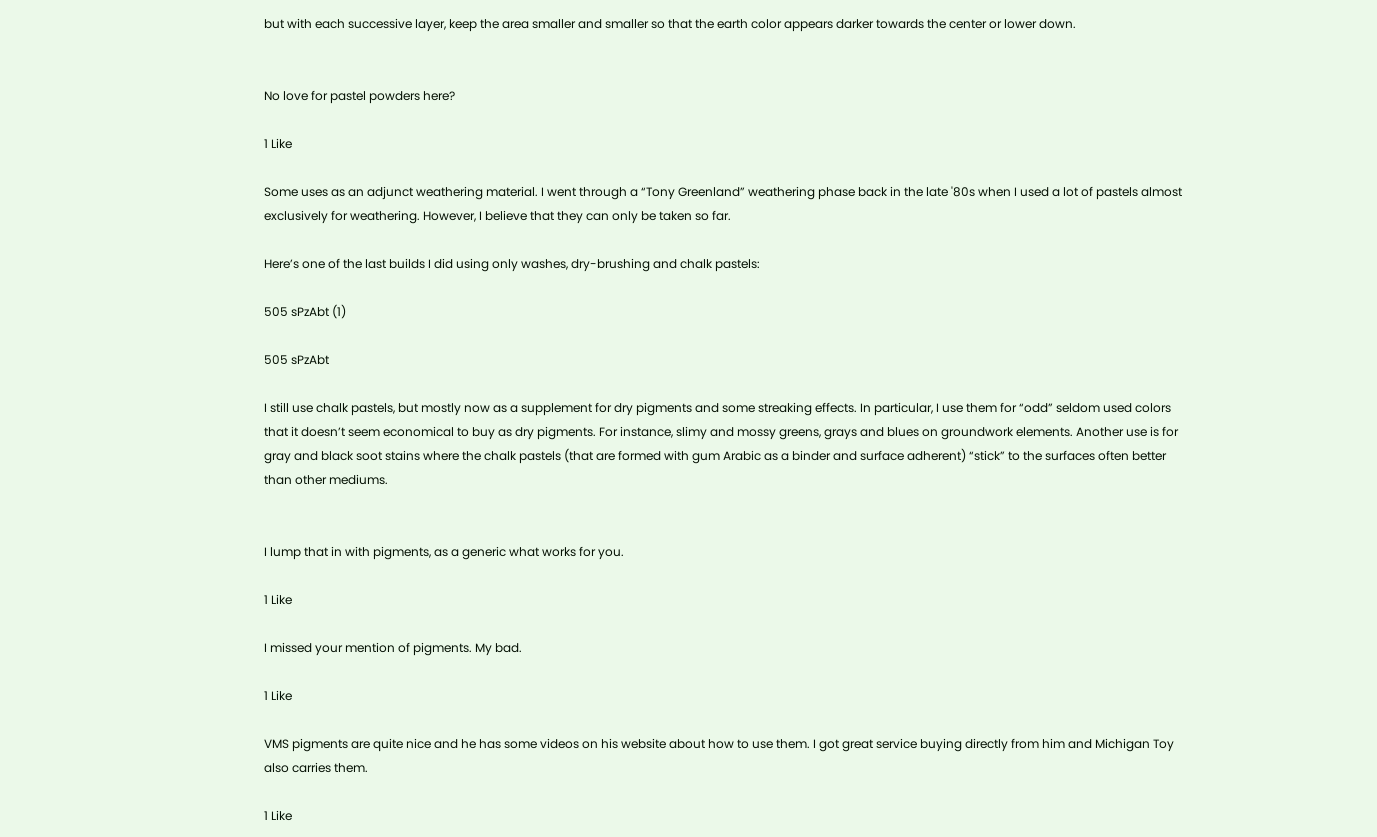but with each successive layer, keep the area smaller and smaller so that the earth color appears darker towards the center or lower down.


No love for pastel powders here?

1 Like

Some uses as an adjunct weathering material. I went through a “Tony Greenland” weathering phase back in the late '80s when I used a lot of pastels almost exclusively for weathering. However, I believe that they can only be taken so far.

Here’s one of the last builds I did using only washes, dry-brushing and chalk pastels:

505 sPzAbt (1)

505 sPzAbt

I still use chalk pastels, but mostly now as a supplement for dry pigments and some streaking effects. In particular, I use them for “odd” seldom used colors that it doesn’t seem economical to buy as dry pigments. For instance, slimy and mossy greens, grays and blues on groundwork elements. Another use is for gray and black soot stains where the chalk pastels (that are formed with gum Arabic as a binder and surface adherent) “stick” to the surfaces often better than other mediums.


I lump that in with pigments, as a generic what works for you.

1 Like

I missed your mention of pigments. My bad.

1 Like

VMS pigments are quite nice and he has some videos on his website about how to use them. I got great service buying directly from him and Michigan Toy also carries them.

1 Like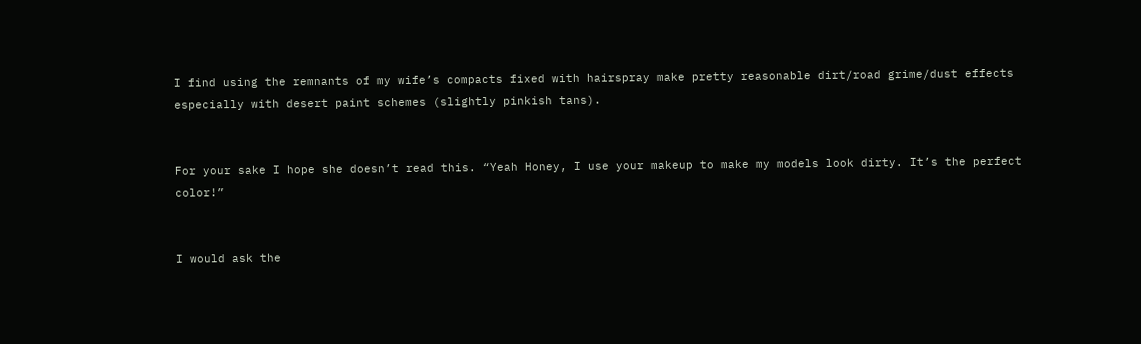I find using the remnants of my wife’s compacts fixed with hairspray make pretty reasonable dirt/road grime/dust effects especially with desert paint schemes (slightly pinkish tans).


For your sake I hope she doesn’t read this. “Yeah Honey, I use your makeup to make my models look dirty. It’s the perfect color!”


I would ask the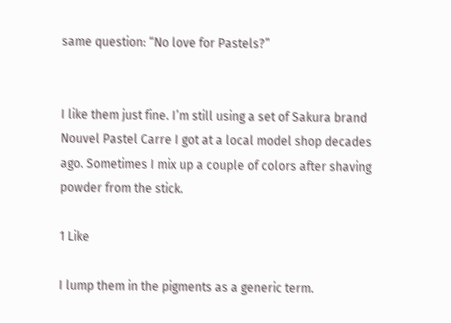same question: “No love for Pastels?”


I like them just fine. I’m still using a set of Sakura brand Nouvel Pastel Carre I got at a local model shop decades ago. Sometimes I mix up a couple of colors after shaving powder from the stick.

1 Like

I lump them in the pigments as a generic term.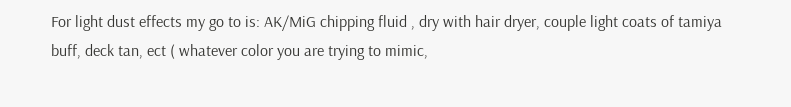For light dust effects my go to is: AK/MiG chipping fluid , dry with hair dryer, couple light coats of tamiya buff, deck tan, ect ( whatever color you are trying to mimic,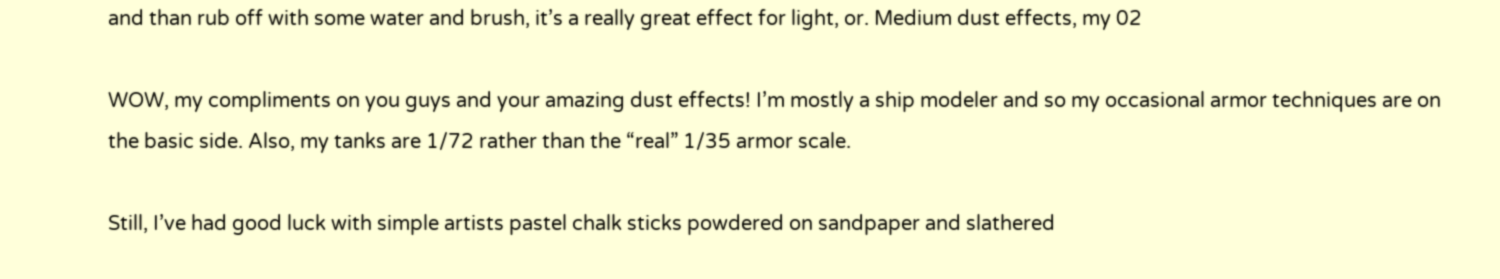and than rub off with some water and brush, it’s a really great effect for light, or. Medium dust effects, my 02

WOW, my compliments on you guys and your amazing dust effects! I’m mostly a ship modeler and so my occasional armor techniques are on the basic side. Also, my tanks are 1/72 rather than the “real” 1/35 armor scale.

Still, I’ve had good luck with simple artists pastel chalk sticks powdered on sandpaper and slathered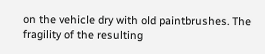on the vehicle dry with old paintbrushes. The fragility of the resulting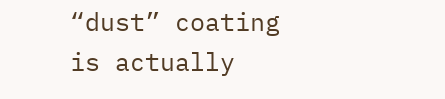“dust” coating is actually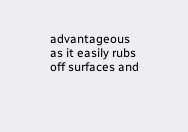advantageous as it easily rubs off surfaces and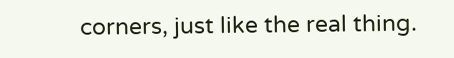corners, just like the real thing.